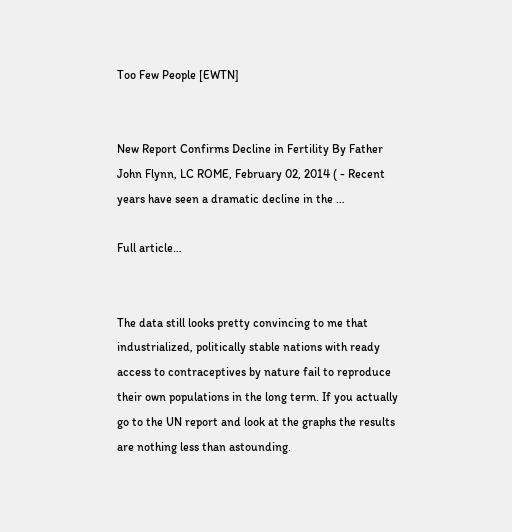Too Few People [EWTN]


New Report Confirms Decline in Fertility By Father John Flynn, LC ROME, February 02, 2014 ( - Recent years have seen a dramatic decline in the …

Full article…


The data still looks pretty convincing to me that industrialized, politically stable nations with ready access to contraceptives by nature fail to reproduce their own populations in the long term. If you actually go to the UN report and look at the graphs the results are nothing less than astounding.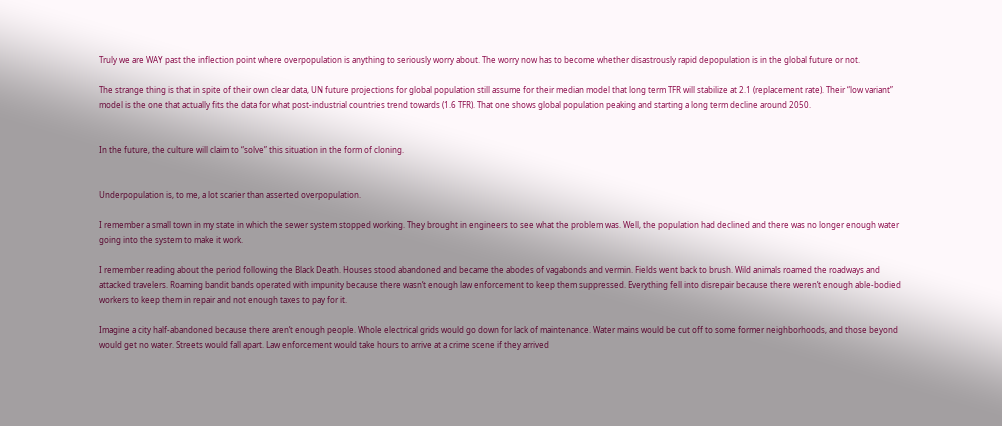Truly we are WAY past the inflection point where overpopulation is anything to seriously worry about. The worry now has to become whether disastrously rapid depopulation is in the global future or not.

The strange thing is that in spite of their own clear data, UN future projections for global population still assume for their median model that long term TFR will stabilize at 2.1 (replacement rate). Their “low variant” model is the one that actually fits the data for what post-industrial countries trend towards (1.6 TFR). That one shows global population peaking and starting a long term decline around 2050.


In the future, the culture will claim to “solve” this situation in the form of cloning.


Underpopulation is, to me, a lot scarier than asserted overpopulation.

I remember a small town in my state in which the sewer system stopped working. They brought in engineers to see what the problem was. Well, the population had declined and there was no longer enough water going into the system to make it work.

I remember reading about the period following the Black Death. Houses stood abandoned and became the abodes of vagabonds and vermin. Fields went back to brush. Wild animals roamed the roadways and attacked travelers. Roaming bandit bands operated with impunity because there wasn’t enough law enforcement to keep them suppressed. Everything fell into disrepair because there weren’t enough able-bodied workers to keep them in repair and not enough taxes to pay for it.

Imagine a city half-abandoned because there aren’t enough people. Whole electrical grids would go down for lack of maintenance. Water mains would be cut off to some former neighborhoods, and those beyond would get no water. Streets would fall apart. Law enforcement would take hours to arrive at a crime scene if they arrived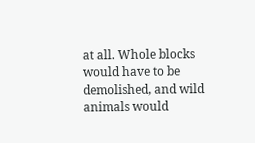at all. Whole blocks would have to be demolished, and wild animals would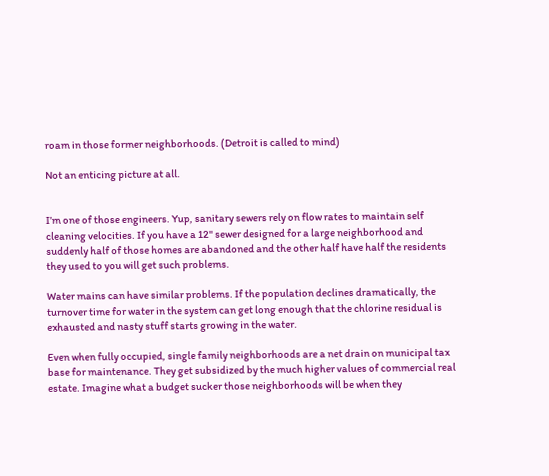roam in those former neighborhoods. (Detroit is called to mind)

Not an enticing picture at all.


I’m one of those engineers. Yup, sanitary sewers rely on flow rates to maintain self cleaning velocities. If you have a 12" sewer designed for a large neighborhood and suddenly half of those homes are abandoned and the other half have half the residents they used to you will get such problems.

Water mains can have similar problems. If the population declines dramatically, the turnover time for water in the system can get long enough that the chlorine residual is exhausted and nasty stuff starts growing in the water.

Even when fully occupied, single family neighborhoods are a net drain on municipal tax base for maintenance. They get subsidized by the much higher values of commercial real estate. Imagine what a budget sucker those neighborhoods will be when they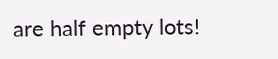are half empty lots!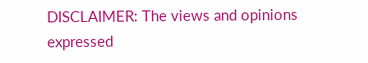DISCLAIMER: The views and opinions expressed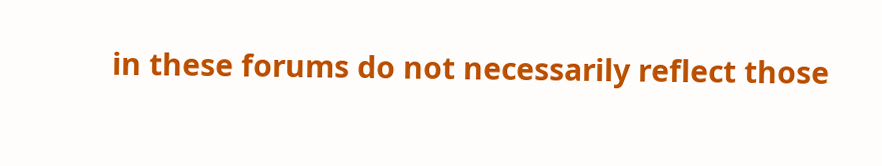in these forums do not necessarily reflect those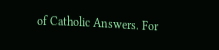of Catholic Answers. For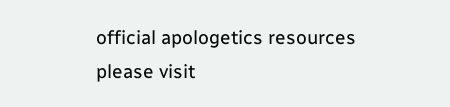official apologetics resources please visit